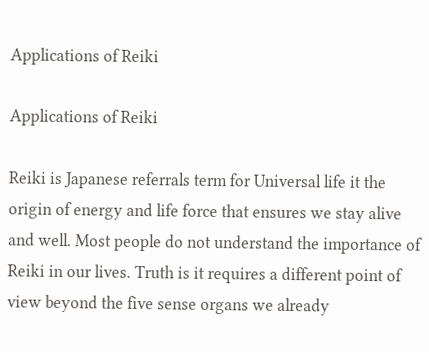Applications of Reiki

Applications of Reiki

Reiki is Japanese referrals term for Universal life it the origin of energy and life force that ensures we stay alive and well. Most people do not understand the importance of Reiki in our lives. Truth is it requires a different point of view beyond the five sense organs we already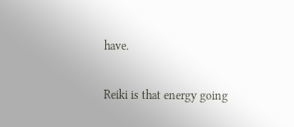have.

Reiki is that energy going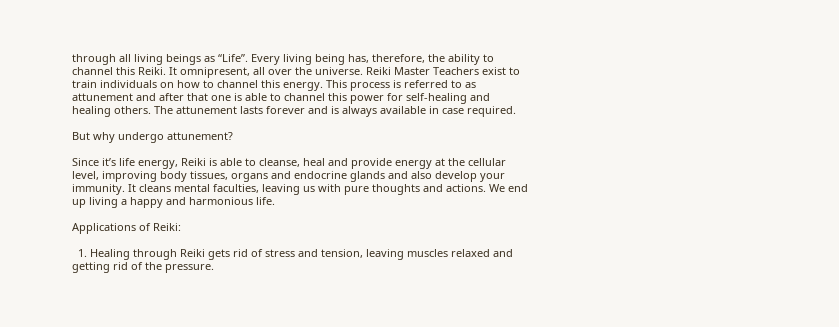through all living beings as “Life”. Every living being has, therefore, the ability to channel this Reiki. It omnipresent, all over the universe. Reiki Master Teachers exist to train individuals on how to channel this energy. This process is referred to as attunement and after that one is able to channel this power for self-healing and healing others. The attunement lasts forever and is always available in case required.

But why undergo attunement?

Since it’s life energy, Reiki is able to cleanse, heal and provide energy at the cellular level, improving body tissues, organs and endocrine glands and also develop your immunity. It cleans mental faculties, leaving us with pure thoughts and actions. We end up living a happy and harmonious life.

Applications of Reiki:

  1. Healing through Reiki gets rid of stress and tension, leaving muscles relaxed and getting rid of the pressure.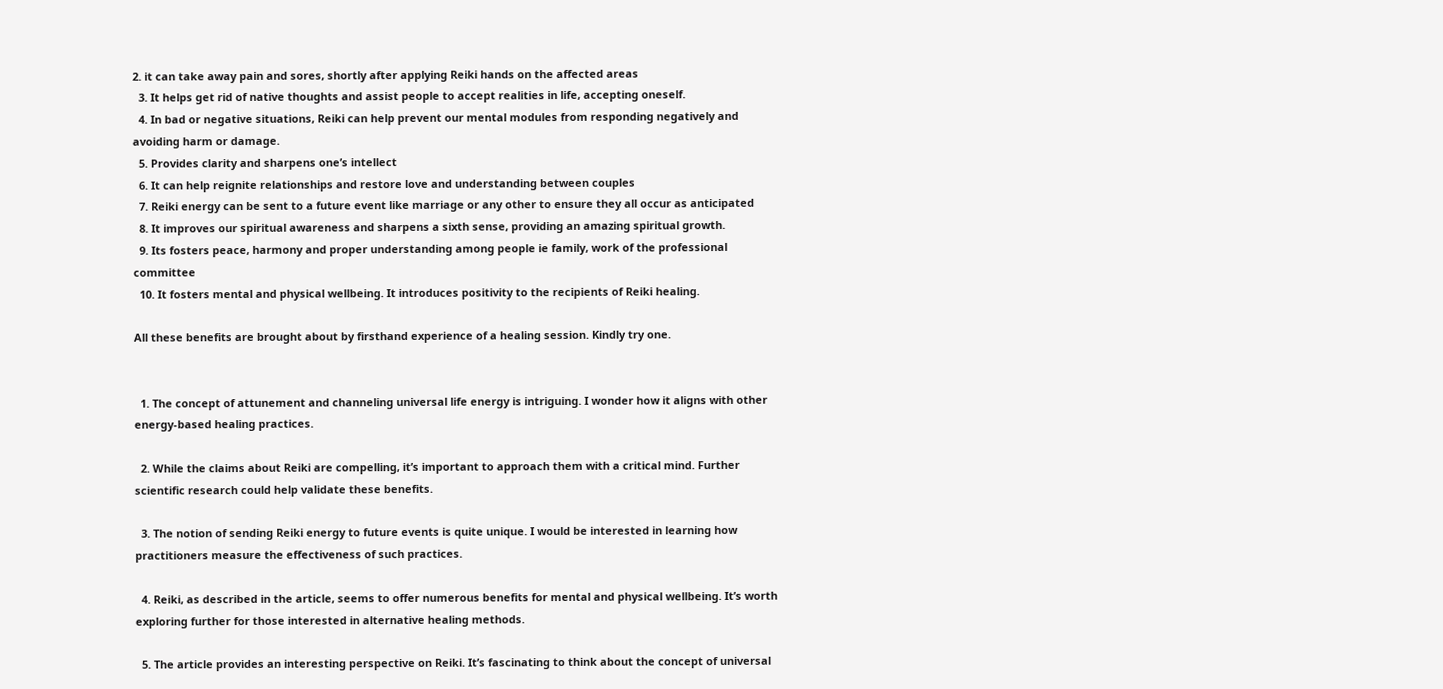2. it can take away pain and sores, shortly after applying Reiki hands on the affected areas
  3. It helps get rid of native thoughts and assist people to accept realities in life, accepting oneself.
  4. In bad or negative situations, Reiki can help prevent our mental modules from responding negatively and avoiding harm or damage.
  5. Provides clarity and sharpens one’s intellect
  6. It can help reignite relationships and restore love and understanding between couples
  7. Reiki energy can be sent to a future event like marriage or any other to ensure they all occur as anticipated
  8. It improves our spiritual awareness and sharpens a sixth sense, providing an amazing spiritual growth.
  9. Its fosters peace, harmony and proper understanding among people ie family, work of the professional committee
  10. It fosters mental and physical wellbeing. It introduces positivity to the recipients of Reiki healing.

All these benefits are brought about by firsthand experience of a healing session. Kindly try one.


  1. The concept of attunement and channeling universal life energy is intriguing. I wonder how it aligns with other energy-based healing practices.

  2. While the claims about Reiki are compelling, it’s important to approach them with a critical mind. Further scientific research could help validate these benefits.

  3. The notion of sending Reiki energy to future events is quite unique. I would be interested in learning how practitioners measure the effectiveness of such practices.

  4. Reiki, as described in the article, seems to offer numerous benefits for mental and physical wellbeing. It’s worth exploring further for those interested in alternative healing methods.

  5. The article provides an interesting perspective on Reiki. It’s fascinating to think about the concept of universal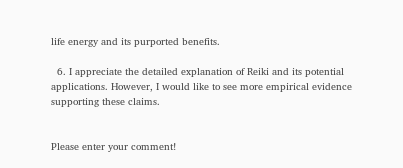life energy and its purported benefits.

  6. I appreciate the detailed explanation of Reiki and its potential applications. However, I would like to see more empirical evidence supporting these claims.


Please enter your comment!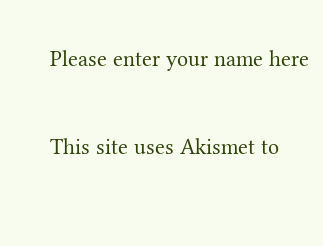Please enter your name here

This site uses Akismet to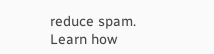reduce spam. Learn how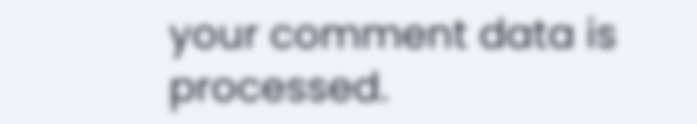your comment data is processed.